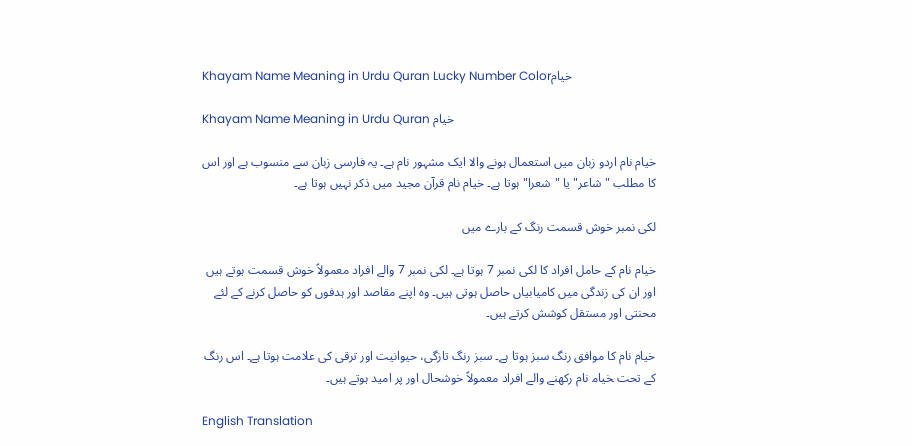Khayam Name Meaning in Urdu Quran Lucky Number Colorخیام

Khayam Name Meaning in Urdu Quran خیام

خیام نام اردو زبان میں استعمال ہونے والا ایک مشہور نام ہے۔ یہ فارسی زبان سے منسوب ہے اور اس کا مطلب "شاعر" یا "شعرا" ہوتا ہے۔ خیام نام قرآن مجید میں ذکر ‌نہیں ہوتا ہے۔

لکی نمبر خوش قسمت رنگ کے بارے میں

خیام نام کے حامل افراد کا لکی نمبر 7 ہوتا ہے۔ لکی نمبر 7 والے افراد معمولاً خوش قسمت ہوتے ہیں اور ان کی زندگی میں کامیابیاں حاصل ہوتی ہیں۔ وہ اپنے مقاصد اور ہدفوں کو حاصل کرنے کے‍ لئے محنتی اور مستقل کوشش کرتے‍ ہیں۔

خیام نام کا‍ موافق رنگ سبز ہوتا ہے۔ سبز رنگ تازگی، حیوانیت اور ترقی کی علامت ہوتا ہے۔ اس رنگ کے تحت ‍خیام‍ نام رکھنے والے افراد معمولاً ‌خوشحال اور پر امید ہوتے ہیں۔

English Translation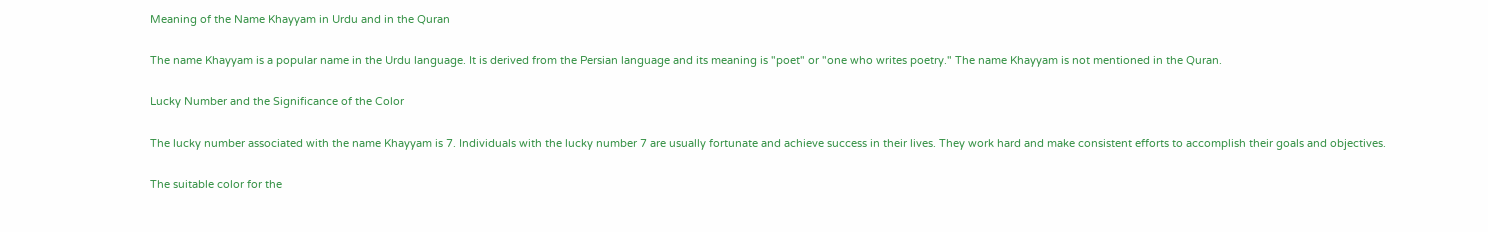Meaning of the Name Khayyam in Urdu and in the Quran

The name Khayyam is a popular name in the Urdu language. It is derived from the Persian language and its meaning is "poet" or "one who writes poetry." The name Khayyam is not mentioned in the Quran.

Lucky Number and the Significance of the Color

The lucky number associated with the name Khayyam is 7. Individuals with the lucky number 7 are usually fortunate and achieve success in their lives. They work hard and make consistent efforts to accomplish their goals and objectives.

The suitable color for the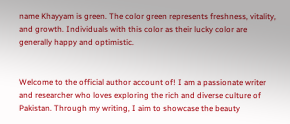name Khayyam is green. The color green represents freshness, vitality, and growth. Individuals with this color as their lucky color are generally happy and optimistic.


Welcome to the official author account of! I am a passionate writer and researcher who loves exploring the rich and diverse culture of Pakistan. Through my writing, I aim to showcase the beauty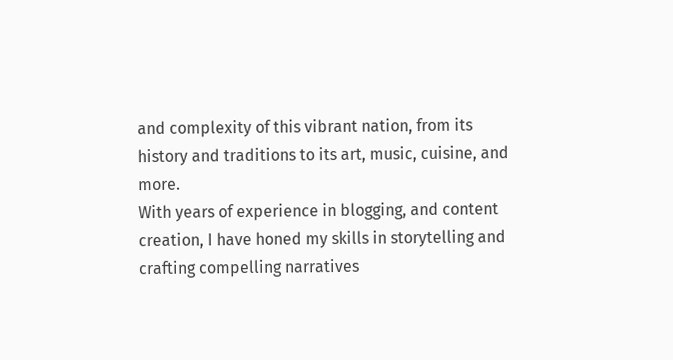and complexity of this vibrant nation, from its history and traditions to its art, music, cuisine, and more.
With years of experience in blogging, and content creation, I have honed my skills in storytelling and crafting compelling narratives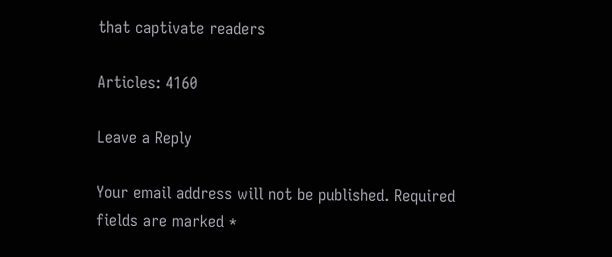that captivate readers

Articles: 4160

Leave a Reply

Your email address will not be published. Required fields are marked *